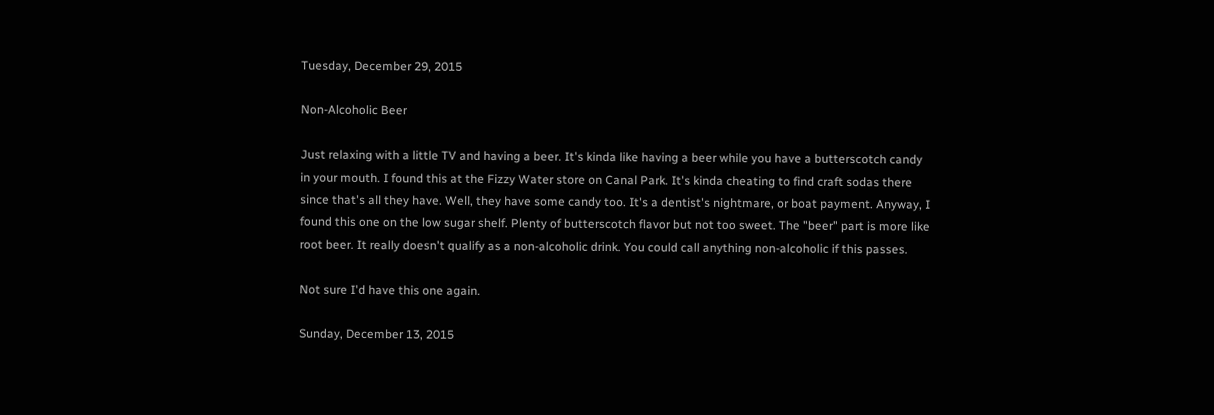Tuesday, December 29, 2015

Non-Alcoholic Beer

Just relaxing with a little TV and having a beer. It's kinda like having a beer while you have a butterscotch candy in your mouth. I found this at the Fizzy Water store on Canal Park. It's kinda cheating to find craft sodas there since that's all they have. Well, they have some candy too. It's a dentist's nightmare, or boat payment. Anyway, I found this one on the low sugar shelf. Plenty of butterscotch flavor but not too sweet. The "beer" part is more like root beer. It really doesn't qualify as a non-alcoholic drink. You could call anything non-alcoholic if this passes.

Not sure I'd have this one again.

Sunday, December 13, 2015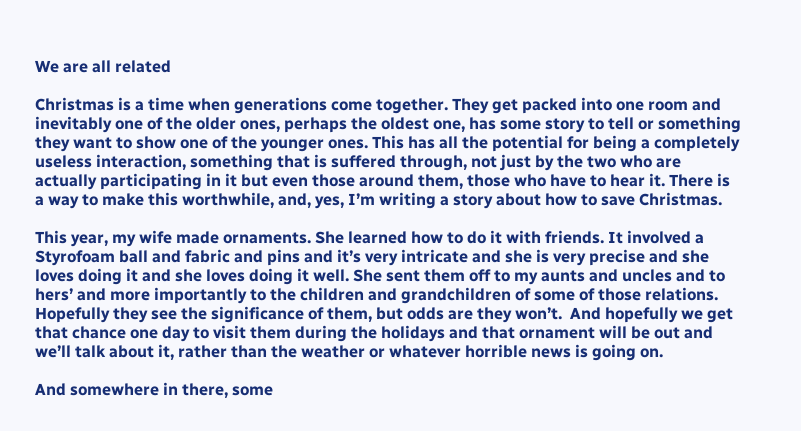We are all related

Christmas is a time when generations come together. They get packed into one room and inevitably one of the older ones, perhaps the oldest one, has some story to tell or something they want to show one of the younger ones. This has all the potential for being a completely useless interaction, something that is suffered through, not just by the two who are actually participating in it but even those around them, those who have to hear it. There is a way to make this worthwhile, and, yes, I’m writing a story about how to save Christmas.

This year, my wife made ornaments. She learned how to do it with friends. It involved a Styrofoam ball and fabric and pins and it’s very intricate and she is very precise and she loves doing it and she loves doing it well. She sent them off to my aunts and uncles and to hers’ and more importantly to the children and grandchildren of some of those relations. Hopefully they see the significance of them, but odds are they won’t.  And hopefully we get that chance one day to visit them during the holidays and that ornament will be out and we’ll talk about it, rather than the weather or whatever horrible news is going on.

And somewhere in there, some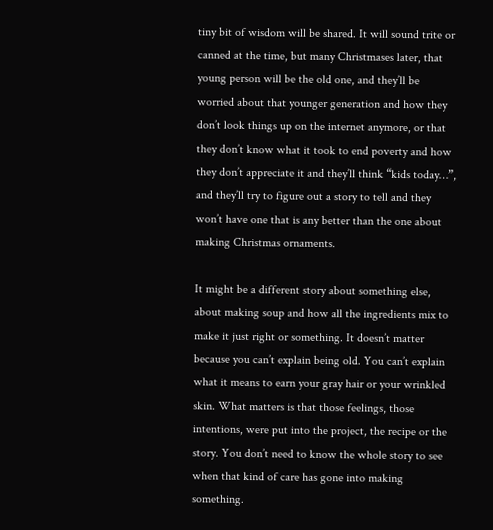tiny bit of wisdom will be shared. It will sound trite or canned at the time, but many Christmases later, that young person will be the old one, and they’ll be worried about that younger generation and how they don’t look things up on the internet anymore, or that they don’t know what it took to end poverty and how they don’t appreciate it and they’ll think “kids today…”, and they’ll try to figure out a story to tell and they won’t have one that is any better than the one about making Christmas ornaments.

It might be a different story about something else, about making soup and how all the ingredients mix to make it just right or something. It doesn’t matter because you can’t explain being old. You can’t explain what it means to earn your gray hair or your wrinkled skin. What matters is that those feelings, those intentions, were put into the project, the recipe or the story. You don’t need to know the whole story to see when that kind of care has gone into making something.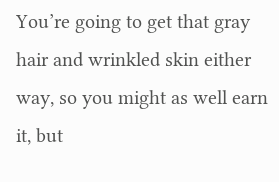You’re going to get that gray hair and wrinkled skin either way, so you might as well earn it, but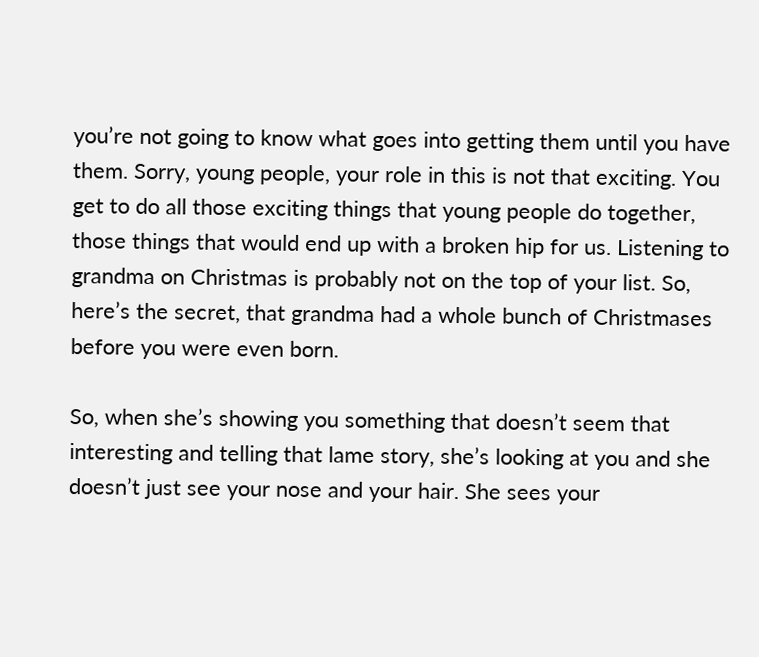you’re not going to know what goes into getting them until you have them. Sorry, young people, your role in this is not that exciting. You get to do all those exciting things that young people do together, those things that would end up with a broken hip for us. Listening to grandma on Christmas is probably not on the top of your list. So, here’s the secret, that grandma had a whole bunch of Christmases before you were even born.

So, when she’s showing you something that doesn’t seem that interesting and telling that lame story, she’s looking at you and she doesn’t just see your nose and your hair. She sees your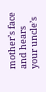mother’s face and hears your uncle’s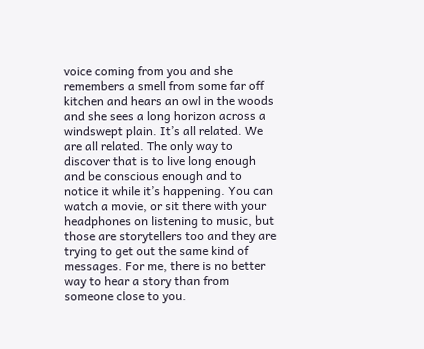voice coming from you and she remembers a smell from some far off kitchen and hears an owl in the woods and she sees a long horizon across a windswept plain. It’s all related. We are all related. The only way to discover that is to live long enough and be conscious enough and to notice it while it’s happening. You can watch a movie, or sit there with your headphones on listening to music, but those are storytellers too and they are trying to get out the same kind of messages. For me, there is no better way to hear a story than from someone close to you.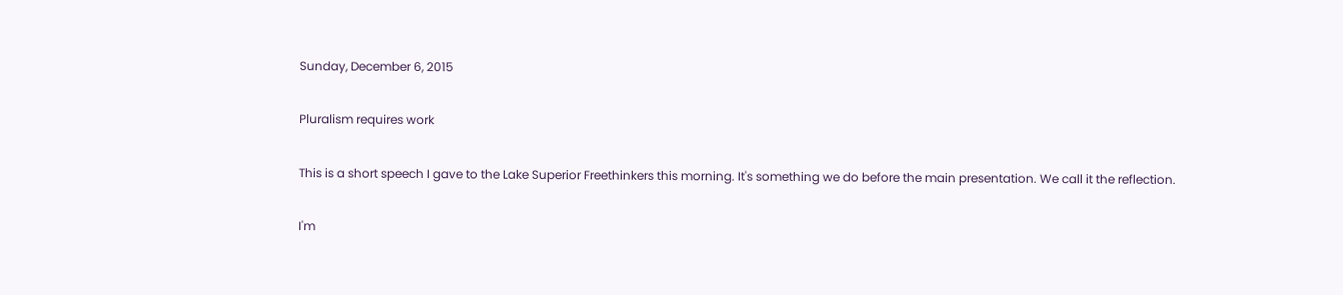Sunday, December 6, 2015

Pluralism requires work

This is a short speech I gave to the Lake Superior Freethinkers this morning. It's something we do before the main presentation. We call it the reflection.

I'm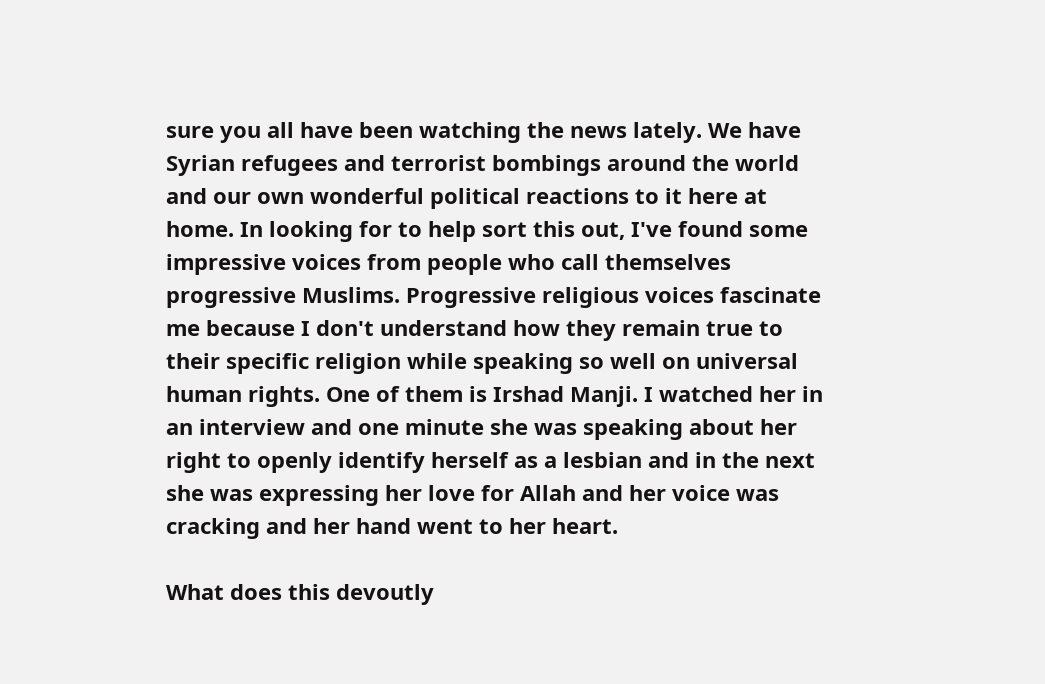sure you all have been watching the news lately. We have Syrian refugees and terrorist bombings around the world and our own wonderful political reactions to it here at home. In looking for to help sort this out, I've found some impressive voices from people who call themselves progressive Muslims. Progressive religious voices fascinate me because I don't understand how they remain true to their specific religion while speaking so well on universal human rights. One of them is Irshad Manji. I watched her in an interview and one minute she was speaking about her right to openly identify herself as a lesbian and in the next she was expressing her love for Allah and her voice was cracking and her hand went to her heart.

What does this devoutly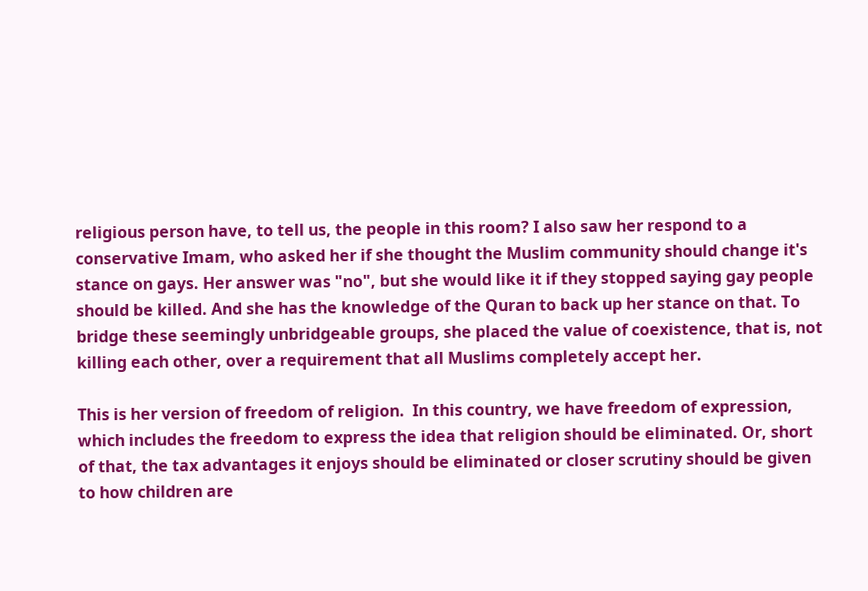religious person have, to tell us, the people in this room? I also saw her respond to a conservative Imam, who asked her if she thought the Muslim community should change it's stance on gays. Her answer was "no", but she would like it if they stopped saying gay people should be killed. And she has the knowledge of the Quran to back up her stance on that. To bridge these seemingly unbridgeable groups, she placed the value of coexistence, that is, not killing each other, over a requirement that all Muslims completely accept her.

This is her version of freedom of religion.  In this country, we have freedom of expression, which includes the freedom to express the idea that religion should be eliminated. Or, short of that, the tax advantages it enjoys should be eliminated or closer scrutiny should be given to how children are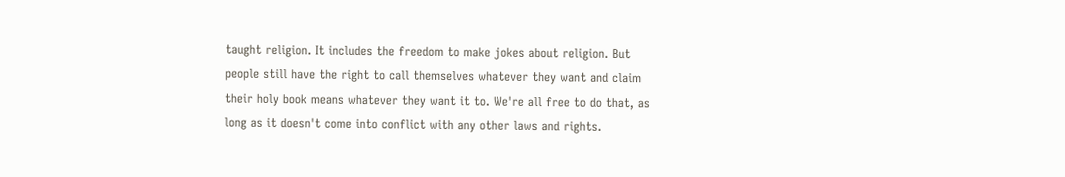taught religion. It includes the freedom to make jokes about religion. But people still have the right to call themselves whatever they want and claim their holy book means whatever they want it to. We're all free to do that, as long as it doesn't come into conflict with any other laws and rights.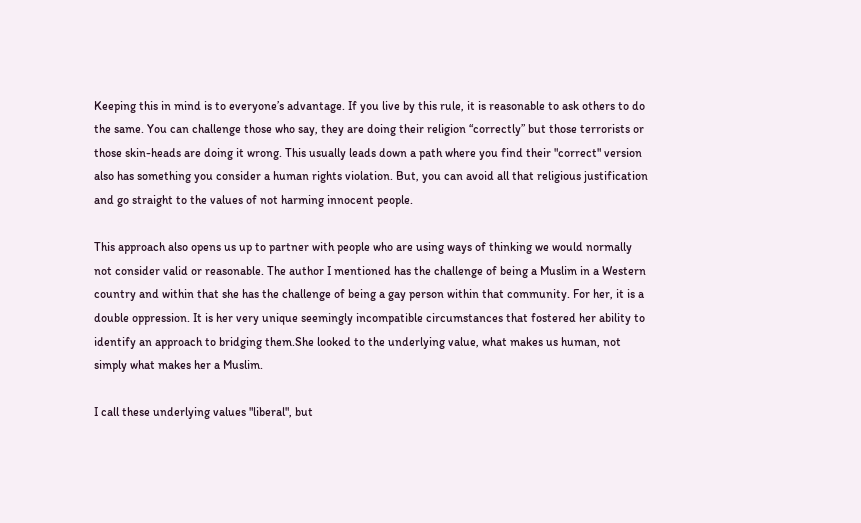Keeping this in mind is to everyone’s advantage. If you live by this rule, it is reasonable to ask others to do the same. You can challenge those who say, they are doing their religion “correctly” but those terrorists or those skin-heads are doing it wrong. This usually leads down a path where you find their "correct" version also has something you consider a human rights violation. But, you can avoid all that religious justification and go straight to the values of not harming innocent people.

This approach also opens us up to partner with people who are using ways of thinking we would normally not consider valid or reasonable. The author I mentioned has the challenge of being a Muslim in a Western country and within that she has the challenge of being a gay person within that community. For her, it is a double oppression. It is her very unique seemingly incompatible circumstances that fostered her ability to identify an approach to bridging them.She looked to the underlying value, what makes us human, not simply what makes her a Muslim.

I call these underlying values "liberal", but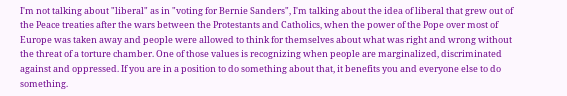I'm not talking about "liberal" as in "voting for Bernie Sanders", I'm talking about the idea of liberal that grew out of the Peace treaties after the wars between the Protestants and Catholics, when the power of the Pope over most of Europe was taken away and people were allowed to think for themselves about what was right and wrong without the threat of a torture chamber. One of those values is recognizing when people are marginalized, discriminated against and oppressed. If you are in a position to do something about that, it benefits you and everyone else to do something.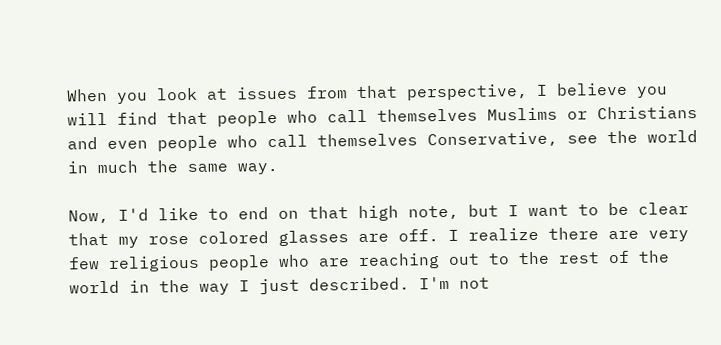When you look at issues from that perspective, I believe you will find that people who call themselves Muslims or Christians and even people who call themselves Conservative, see the world in much the same way.

Now, I'd like to end on that high note, but I want to be clear that my rose colored glasses are off. I realize there are very few religious people who are reaching out to the rest of the world in the way I just described. I'm not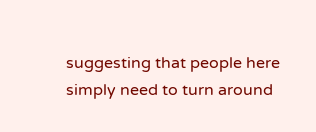suggesting that people here simply need to turn around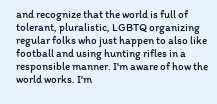and recognize that the world is full of tolerant, pluralistic, LGBTQ organizing regular folks who just happen to also like football and using hunting rifles in a responsible manner. I'm aware of how the world works. I'm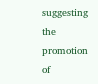suggesting the promotion of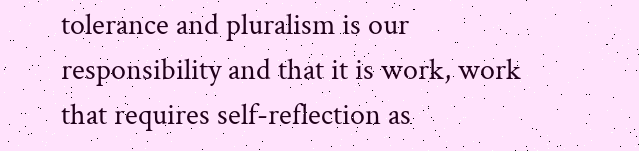tolerance and pluralism is our responsibility and that it is work, work that requires self-reflection as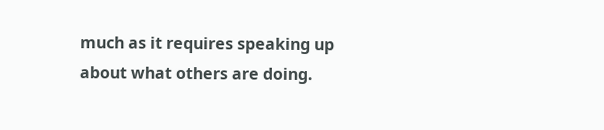much as it requires speaking up about what others are doing.